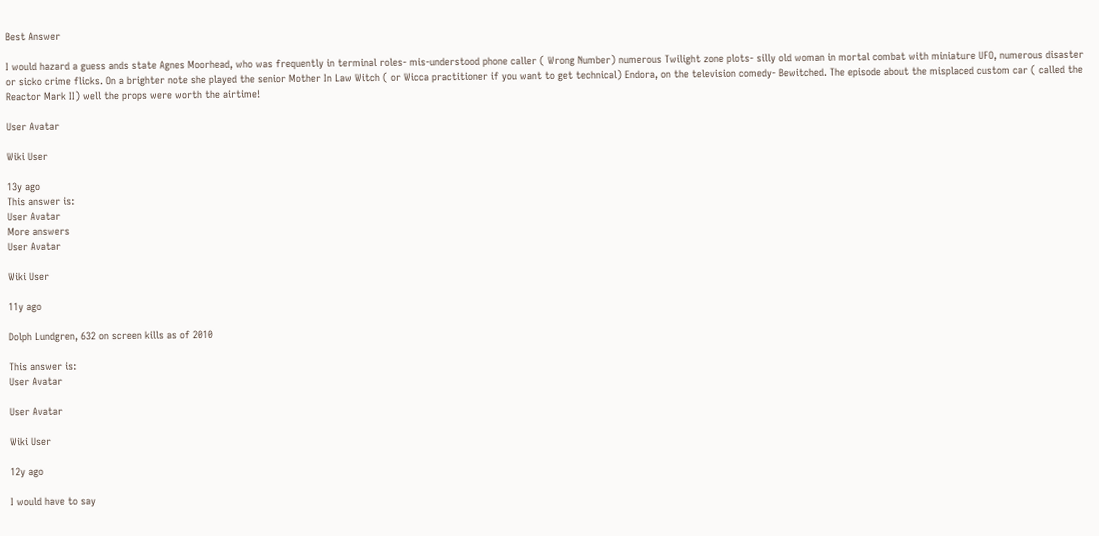Best Answer

I would hazard a guess ands state Agnes Moorhead, who was frequently in terminal roles- mis-understood phone caller ( Wrong Number) numerous Twilight zone plots- silly old woman in mortal combat with miniature UFO, numerous disaster or sicko crime flicks. On a brighter note she played the senior Mother In Law Witch ( or Wicca practitioner if you want to get technical) Endora, on the television comedy- Bewitched. The episode about the misplaced custom car ( called the Reactor Mark II) well the props were worth the airtime!

User Avatar

Wiki User

13y ago
This answer is:
User Avatar
More answers
User Avatar

Wiki User

11y ago

Dolph Lundgren, 632 on screen kills as of 2010

This answer is:
User Avatar

User Avatar

Wiki User

12y ago

I would have to say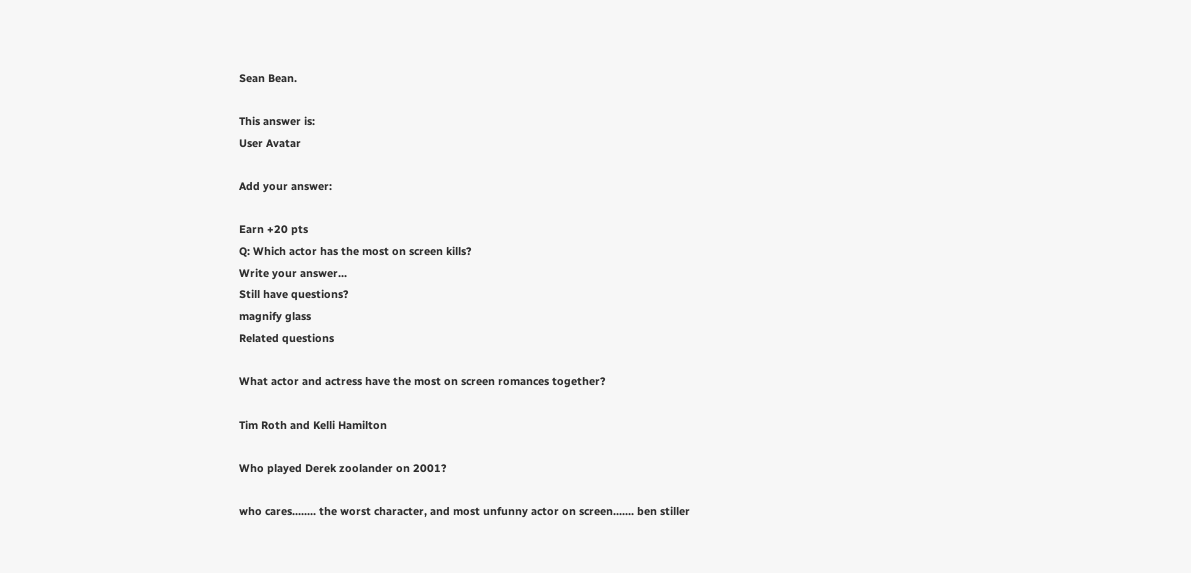Sean Bean.

This answer is:
User Avatar

Add your answer:

Earn +20 pts
Q: Which actor has the most on screen kills?
Write your answer...
Still have questions?
magnify glass
Related questions

What actor and actress have the most on screen romances together?

Tim Roth and Kelli Hamilton

Who played Derek zoolander on 2001?

who cares........ the worst character, and most unfunny actor on screen....... ben stiller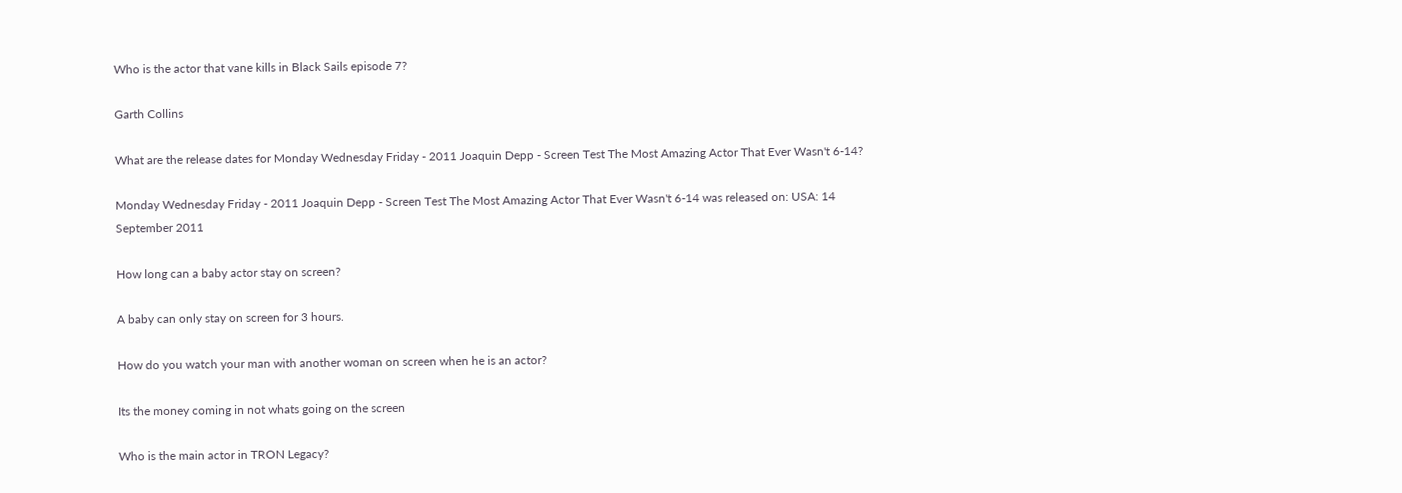Who is the actor that vane kills in Black Sails episode 7?

Garth Collins

What are the release dates for Monday Wednesday Friday - 2011 Joaquin Depp - Screen Test The Most Amazing Actor That Ever Wasn't 6-14?

Monday Wednesday Friday - 2011 Joaquin Depp - Screen Test The Most Amazing Actor That Ever Wasn't 6-14 was released on: USA: 14 September 2011

How long can a baby actor stay on screen?

A baby can only stay on screen for 3 hours.

How do you watch your man with another woman on screen when he is an actor?

Its the money coming in not whats going on the screen

Who is the main actor in TRON Legacy?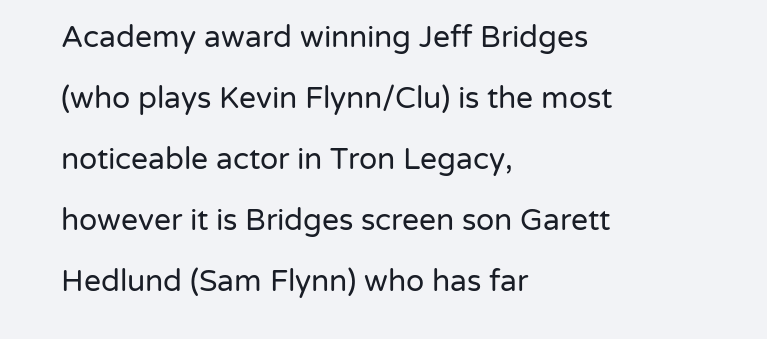Academy award winning Jeff Bridges (who plays Kevin Flynn/Clu) is the most noticeable actor in Tron Legacy, however it is Bridges screen son Garett Hedlund (Sam Flynn) who has far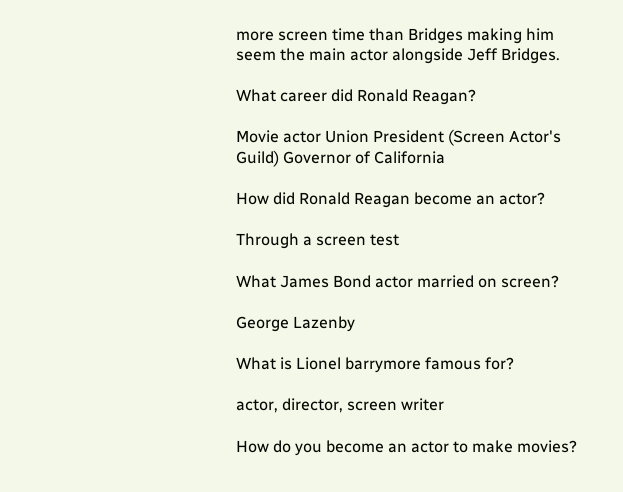more screen time than Bridges making him seem the main actor alongside Jeff Bridges.

What career did Ronald Reagan?

Movie actor Union President (Screen Actor's Guild) Governor of California

How did Ronald Reagan become an actor?

Through a screen test

What James Bond actor married on screen?

George Lazenby

What is Lionel barrymore famous for?

actor, director, screen writer

How do you become an actor to make movies?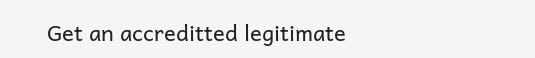Get an accreditted legitimate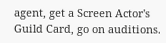agent, get a Screen Actor's Guild Card, go on auditions.